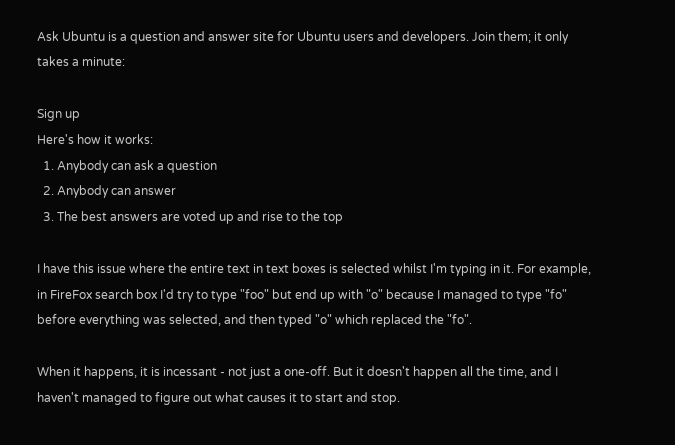Ask Ubuntu is a question and answer site for Ubuntu users and developers. Join them; it only takes a minute:

Sign up
Here's how it works:
  1. Anybody can ask a question
  2. Anybody can answer
  3. The best answers are voted up and rise to the top

I have this issue where the entire text in text boxes is selected whilst I'm typing in it. For example, in FireFox search box I'd try to type "foo" but end up with "o" because I managed to type "fo" before everything was selected, and then typed "o" which replaced the "fo".

When it happens, it is incessant - not just a one-off. But it doesn't happen all the time, and I haven't managed to figure out what causes it to start and stop.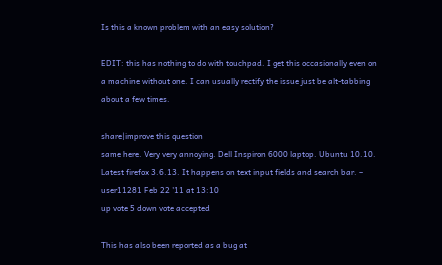Is this a known problem with an easy solution?

EDIT: this has nothing to do with touchpad. I get this occasionally even on a machine without one. I can usually rectify the issue just be alt-tabbing about a few times.

share|improve this question
same here. Very very annoying. Dell Inspiron 6000 laptop. Ubuntu 10.10. Latest firefox 3.6.13. It happens on text input fields and search bar. – user11281 Feb 22 '11 at 13:10
up vote 5 down vote accepted

This has also been reported as a bug at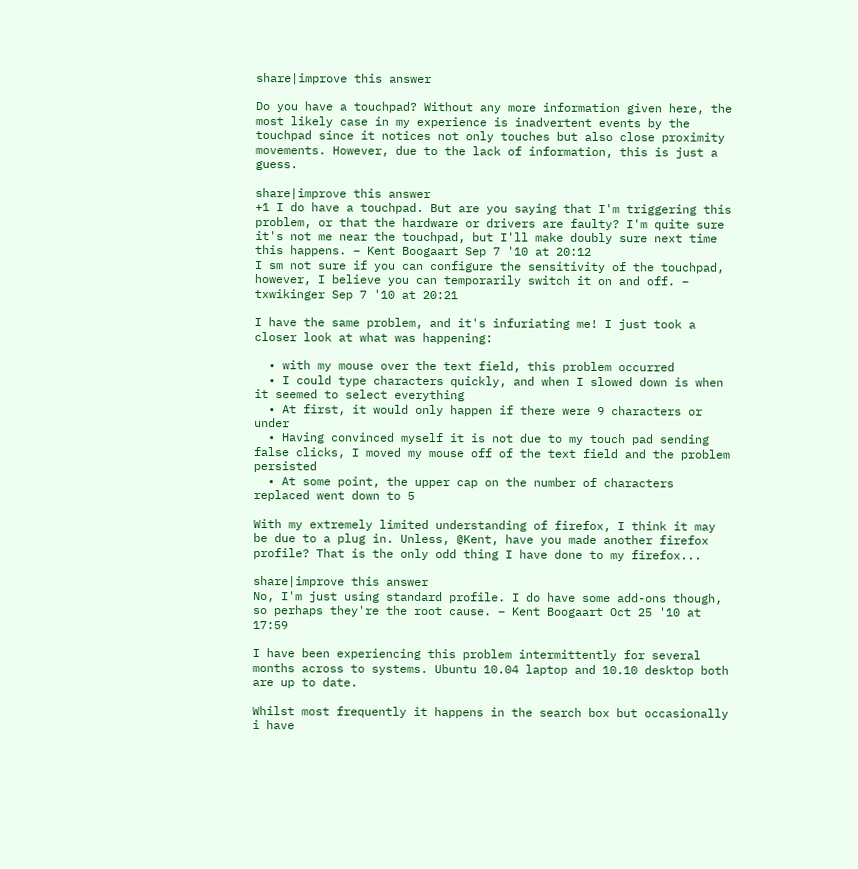share|improve this answer

Do you have a touchpad? Without any more information given here, the most likely case in my experience is inadvertent events by the touchpad since it notices not only touches but also close proximity movements. However, due to the lack of information, this is just a guess.

share|improve this answer
+1 I do have a touchpad. But are you saying that I'm triggering this problem, or that the hardware or drivers are faulty? I'm quite sure it's not me near the touchpad, but I'll make doubly sure next time this happens. – Kent Boogaart Sep 7 '10 at 20:12
I sm not sure if you can configure the sensitivity of the touchpad, however, I believe you can temporarily switch it on and off. – txwikinger Sep 7 '10 at 20:21

I have the same problem, and it's infuriating me! I just took a closer look at what was happening:

  • with my mouse over the text field, this problem occurred
  • I could type characters quickly, and when I slowed down is when it seemed to select everything
  • At first, it would only happen if there were 9 characters or under
  • Having convinced myself it is not due to my touch pad sending false clicks, I moved my mouse off of the text field and the problem persisted
  • At some point, the upper cap on the number of characters replaced went down to 5

With my extremely limited understanding of firefox, I think it may be due to a plug in. Unless, @Kent, have you made another firefox profile? That is the only odd thing I have done to my firefox...

share|improve this answer
No, I'm just using standard profile. I do have some add-ons though, so perhaps they're the root cause. – Kent Boogaart Oct 25 '10 at 17:59

I have been experiencing this problem intermittently for several months across to systems. Ubuntu 10.04 laptop and 10.10 desktop both are up to date.

Whilst most frequently it happens in the search box but occasionally i have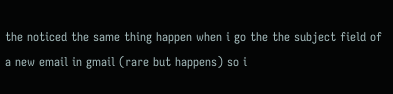the noticed the same thing happen when i go the the subject field of a new email in gmail (rare but happens) so i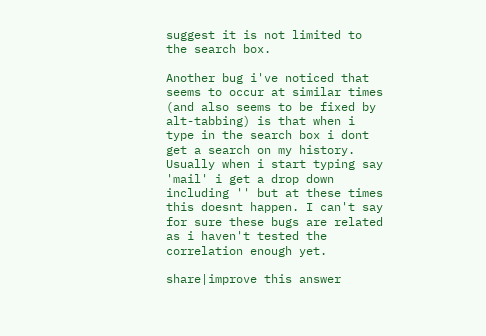suggest it is not limited to the search box.

Another bug i've noticed that seems to occur at similar times (and also seems to be fixed by alt-tabbing) is that when i type in the search box i dont get a search on my history. Usually when i start typing say 'mail' i get a drop down including '' but at these times this doesnt happen. I can't say for sure these bugs are related as i haven't tested the correlation enough yet.

share|improve this answer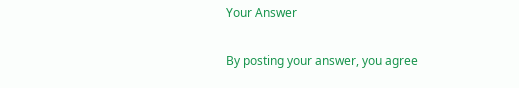Your Answer


By posting your answer, you agree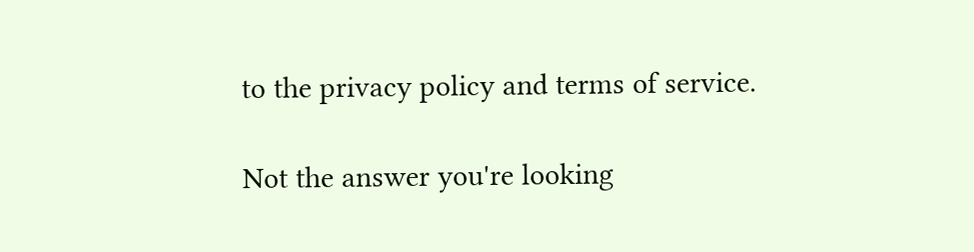to the privacy policy and terms of service.

Not the answer you're looking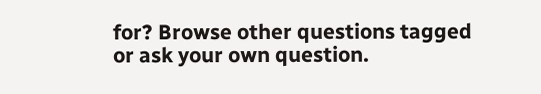for? Browse other questions tagged or ask your own question.